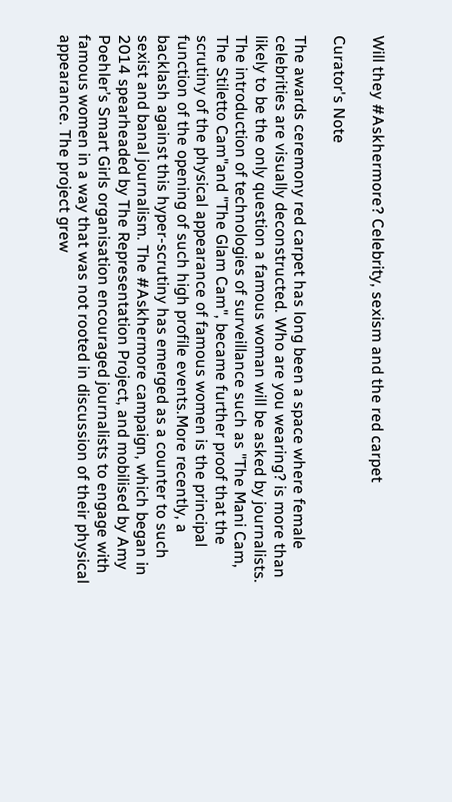Will they #Askhermore? Celebrity, sexism and the red carpet

Curator's Note

The awards ceremony red carpet has long been a space where female celebrities are visually deconstructed. Who are you wearing? is more than likely to be the only question a famous woman will be asked by journalists. The introduction of technologies of surveillance such as "The Mani Cam, The Stiletto Cam"and "The Glam Cam", became further proof that the scrutiny of the physical appearance of famous women is the principal function of the opening of such high profile events.More recently, a backlash against this hyper-scrutiny has emerged as a counter to such sexist and banal journalism. The #Askhermore campaign, which began in 2014 spearheaded by The Representation Project, and mobilised by Amy Poehler’s Smart Girls organisation encouraged journalists to engage with famous women in a way that was not rooted in discussion of their physical appearance. The project grew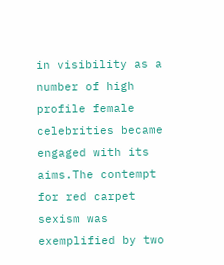in visibility as a number of high profile female celebrities became engaged with its aims.The contempt for red carpet sexism was exemplified by two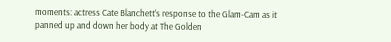moments: actress Cate Blanchett’s response to the Glam-Cam as it panned up and down her body at The Golden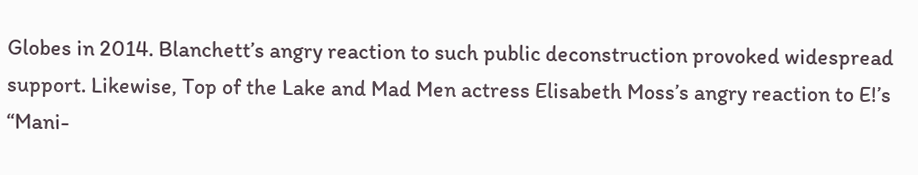Globes in 2014. Blanchett’s angry reaction to such public deconstruction provoked widespread support. Likewise, Top of the Lake and Mad Men actress Elisabeth Moss’s angry reaction to E!’s “Mani-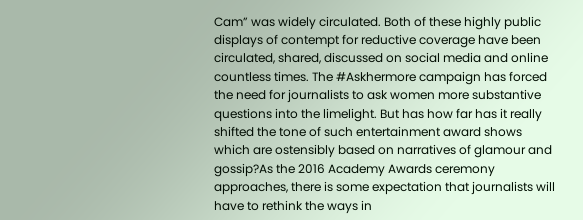Cam” was widely circulated. Both of these highly public displays of contempt for reductive coverage have been circulated, shared, discussed on social media and online countless times. The #Askhermore campaign has forced the need for journalists to ask women more substantive questions into the limelight. But has how far has it really shifted the tone of such entertainment award shows which are ostensibly based on narratives of glamour and gossip?As the 2016 Academy Awards ceremony approaches, there is some expectation that journalists will have to rethink the ways in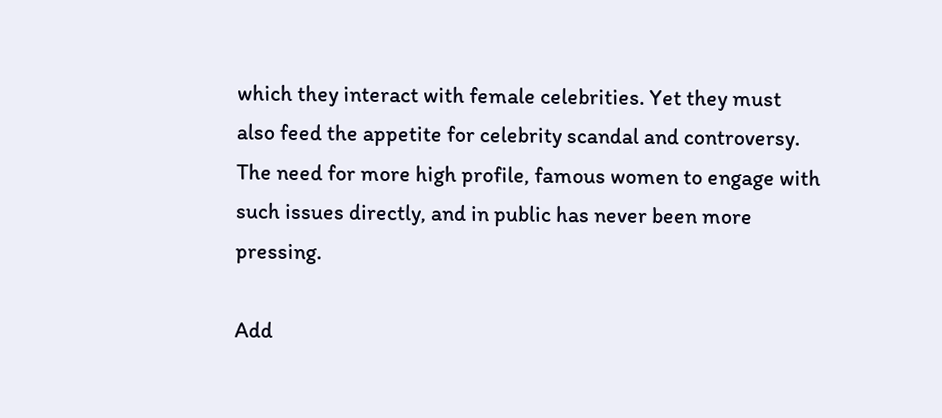which they interact with female celebrities. Yet they must also feed the appetite for celebrity scandal and controversy. The need for more high profile, famous women to engage with such issues directly, and in public has never been more pressing.

Add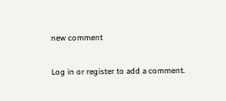new comment

Log in or register to add a comment.